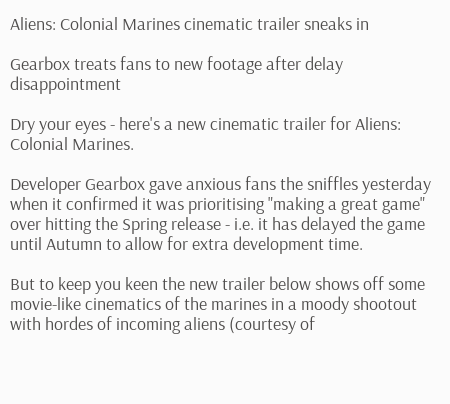Aliens: Colonial Marines cinematic trailer sneaks in

Gearbox treats fans to new footage after delay disappointment

Dry your eyes - here's a new cinematic trailer for Aliens: Colonial Marines.

Developer Gearbox gave anxious fans the sniffles yesterday when it confirmed it was prioritising "making a great game" over hitting the Spring release - i.e. it has delayed the game until Autumn to allow for extra development time.

But to keep you keen the new trailer below shows off some movie-like cinematics of the marines in a moody shootout with hordes of incoming aliens (courtesy of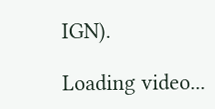IGN).

Loading video...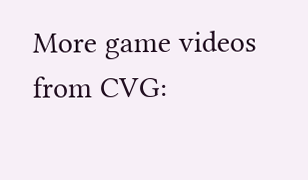More game videos from CVG: